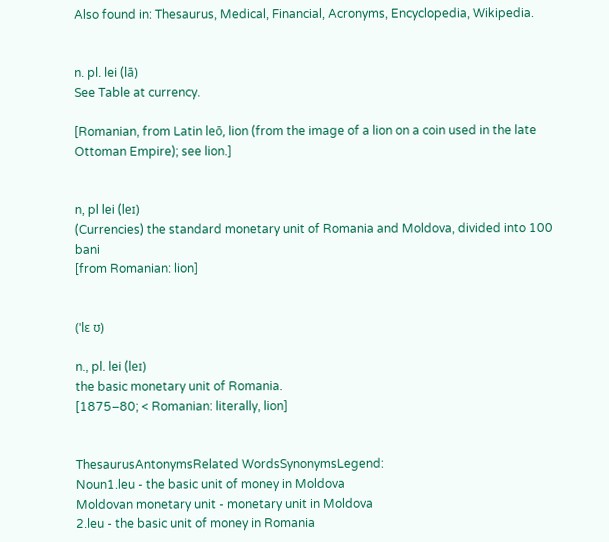Also found in: Thesaurus, Medical, Financial, Acronyms, Encyclopedia, Wikipedia.


n. pl. lei (lā)
See Table at currency.

[Romanian, from Latin leō, lion (from the image of a lion on a coin used in the late Ottoman Empire); see lion.]


n, pl lei (leɪ)
(Currencies) the standard monetary unit of Romania and Moldova, divided into 100 bani
[from Romanian: lion]


(ˈlɛ ʊ)

n., pl. lei (leɪ)
the basic monetary unit of Romania.
[1875–80; < Romanian: literally, lion]


ThesaurusAntonymsRelated WordsSynonymsLegend:
Noun1.leu - the basic unit of money in Moldova
Moldovan monetary unit - monetary unit in Moldova
2.leu - the basic unit of money in Romania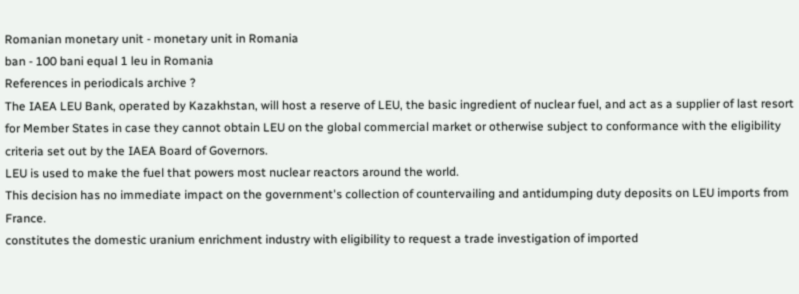Romanian monetary unit - monetary unit in Romania
ban - 100 bani equal 1 leu in Romania
References in periodicals archive ?
The IAEA LEU Bank, operated by Kazakhstan, will host a reserve of LEU, the basic ingredient of nuclear fuel, and act as a supplier of last resort for Member States in case they cannot obtain LEU on the global commercial market or otherwise subject to conformance with the eligibility criteria set out by the IAEA Board of Governors.
LEU is used to make the fuel that powers most nuclear reactors around the world.
This decision has no immediate impact on the government's collection of countervailing and antidumping duty deposits on LEU imports from France.
constitutes the domestic uranium enrichment industry with eligibility to request a trade investigation of imported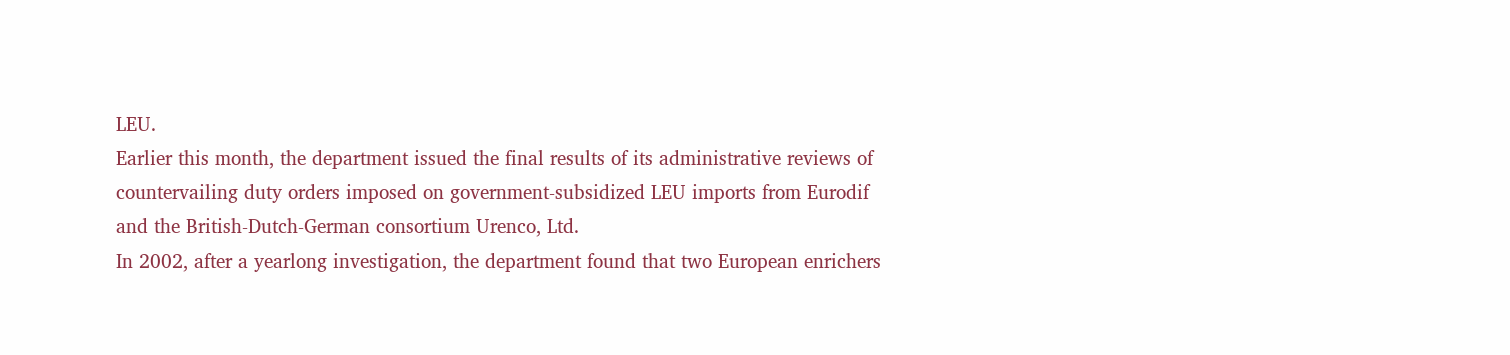LEU.
Earlier this month, the department issued the final results of its administrative reviews of countervailing duty orders imposed on government-subsidized LEU imports from Eurodif and the British-Dutch-German consortium Urenco, Ltd.
In 2002, after a yearlong investigation, the department found that two European enrichers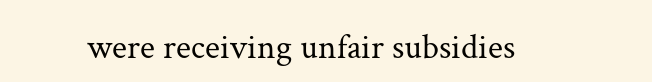were receiving unfair subsidies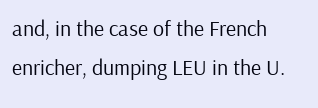and, in the case of the French enricher, dumping LEU in the U.